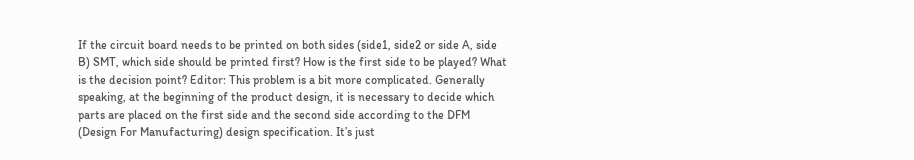If the circuit board needs to be printed on both sides (side1, side2 or side A, side B) SMT, which side should be printed first? How is the first side to be played? What is the decision point? Editor: This problem is a bit more complicated. Generally speaking, at the beginning of the product design, it is necessary to decide which parts are placed on the first side and the second side according to the DFM (Design For Manufacturing) design specification. It’s just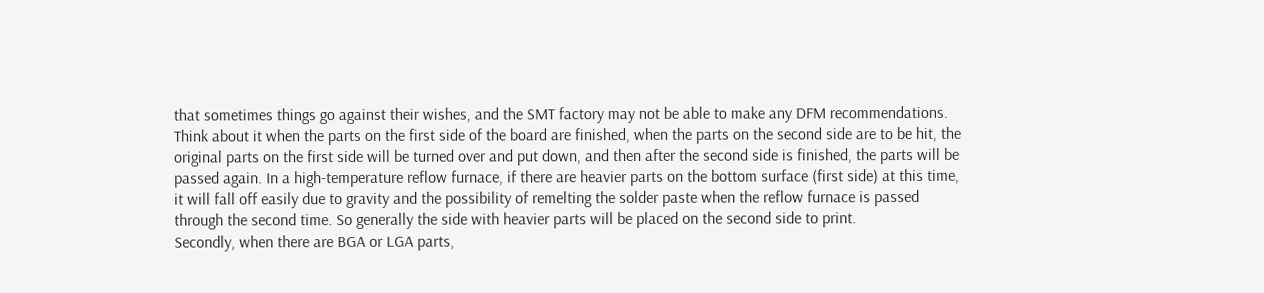that sometimes things go against their wishes, and the SMT factory may not be able to make any DFM recommendations.
Think about it when the parts on the first side of the board are finished, when the parts on the second side are to be hit, the original parts on the first side will be turned over and put down, and then after the second side is finished, the parts will be passed again. In a high-temperature reflow furnace, if there are heavier parts on the bottom surface (first side) at this time, it will fall off easily due to gravity and the possibility of remelting the solder paste when the reflow furnace is passed through the second time. So generally the side with heavier parts will be placed on the second side to print.
Secondly, when there are BGA or LGA parts,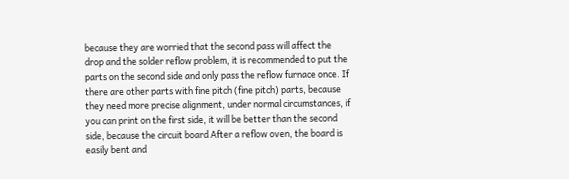because they are worried that the second pass will affect the drop and the solder reflow problem, it is recommended to put the parts on the second side and only pass the reflow furnace once. If there are other parts with fine pitch (fine pitch) parts, because they need more precise alignment, under normal circumstances, if you can print on the first side, it will be better than the second side, because the circuit board After a reflow oven, the board is easily bent and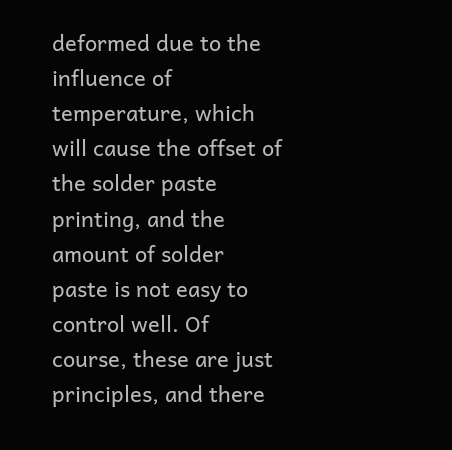deformed due to the influence of temperature, which will cause the offset of the solder paste printing, and the amount of solder paste is not easy to control well. Of course, these are just principles, and there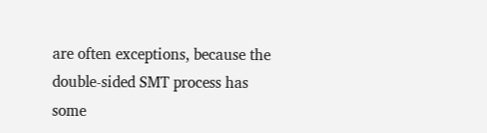are often exceptions, because the double-sided SMT process has some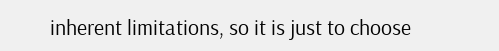inherent limitations, so it is just to choose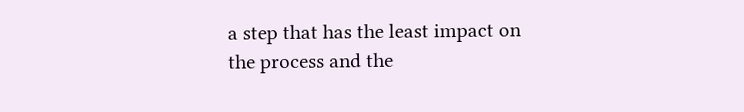a step that has the least impact on the process and the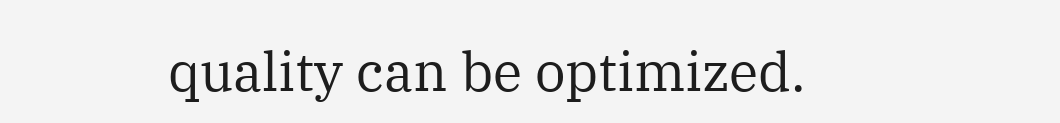quality can be optimized.